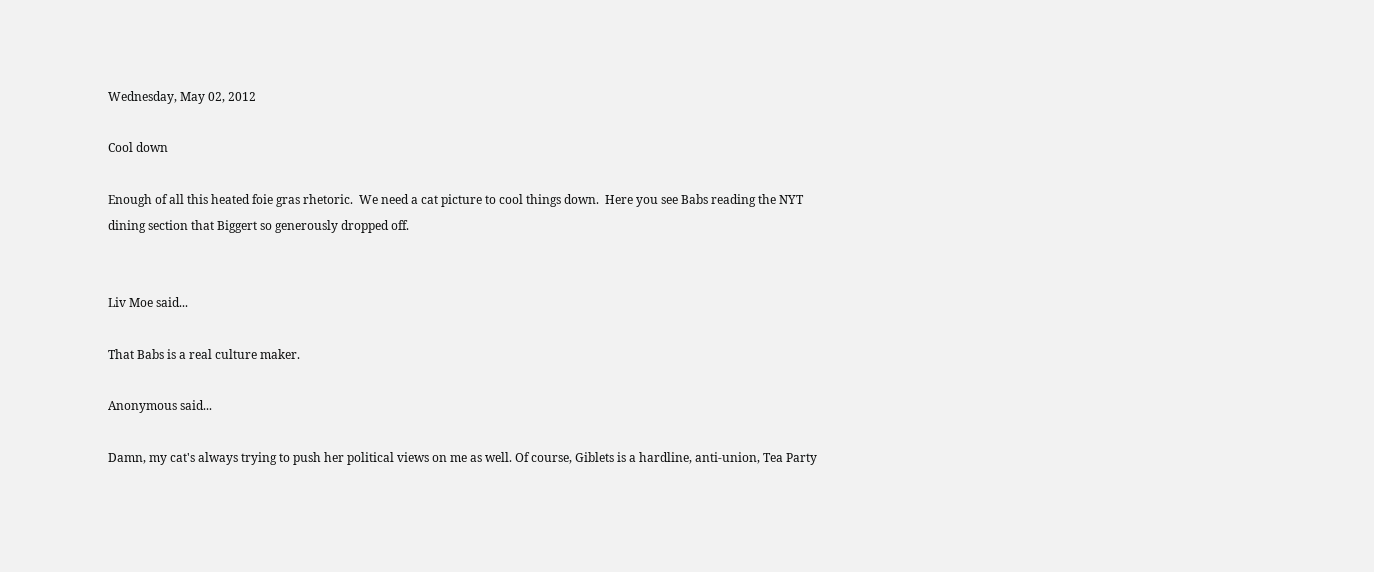Wednesday, May 02, 2012

Cool down

Enough of all this heated foie gras rhetoric.  We need a cat picture to cool things down.  Here you see Babs reading the NYT dining section that Biggert so generously dropped off.


Liv Moe said...

That Babs is a real culture maker.

Anonymous said...

Damn, my cat's always trying to push her political views on me as well. Of course, Giblets is a hardline, anti-union, Tea Party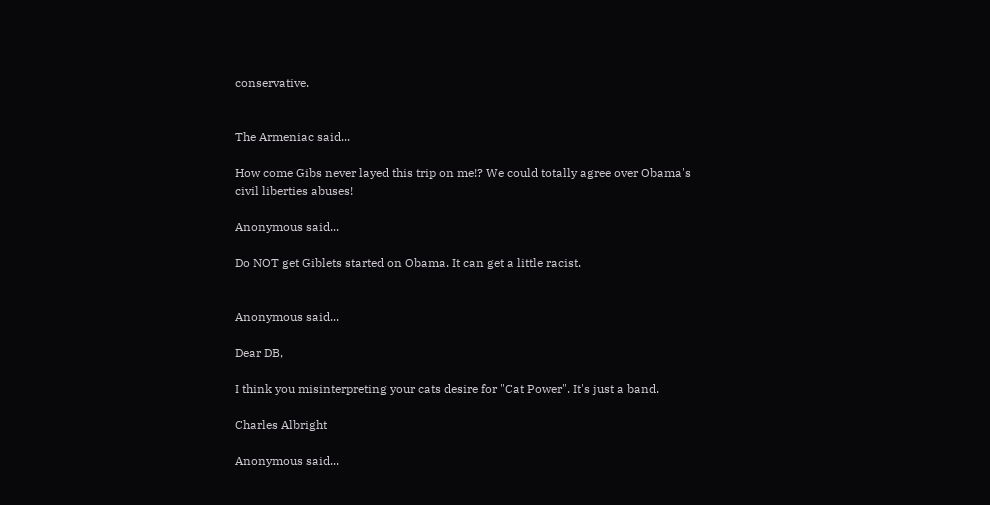conservative.


The Armeniac said...

How come Gibs never layed this trip on me!? We could totally agree over Obama's civil liberties abuses!

Anonymous said...

Do NOT get Giblets started on Obama. It can get a little racist.


Anonymous said...

Dear DB,

I think you misinterpreting your cats desire for "Cat Power". It's just a band.

Charles Albright

Anonymous said...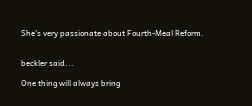She's very passionate about Fourth-Meal Reform.


beckler said...

One thing will always bring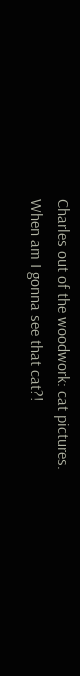Charles out of the woodwork: cat pictures.
When am I gonna see that cat?!